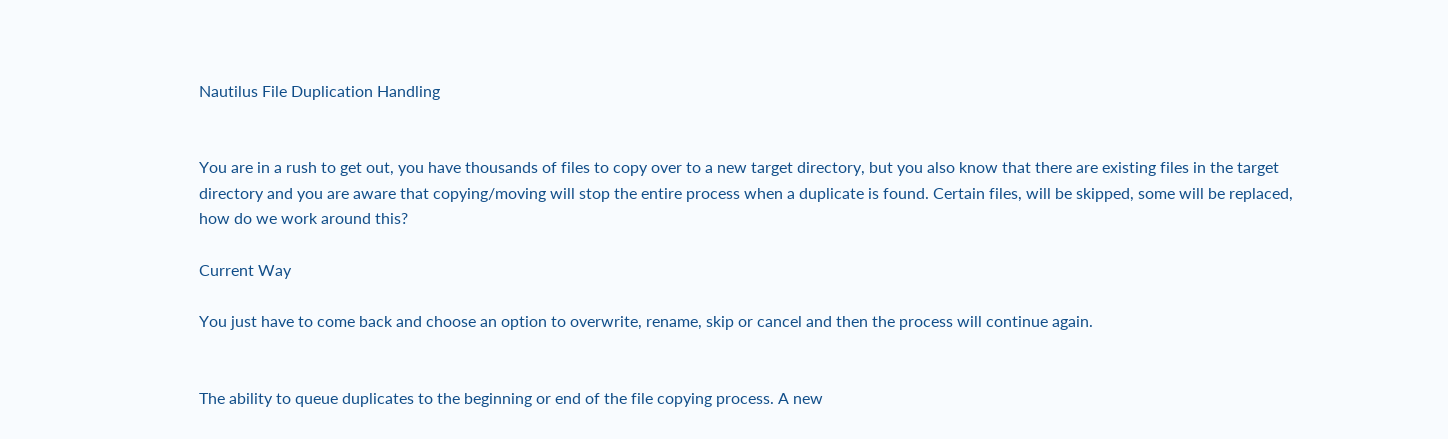Nautilus File Duplication Handling


You are in a rush to get out, you have thousands of files to copy over to a new target directory, but you also know that there are existing files in the target directory and you are aware that copying/moving will stop the entire process when a duplicate is found. Certain files, will be skipped, some will be replaced, how do we work around this?

Current Way

You just have to come back and choose an option to overwrite, rename, skip or cancel and then the process will continue again.


The ability to queue duplicates to the beginning or end of the file copying process. A new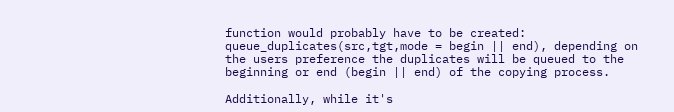function would probably have to be created: queue_duplicates(src,tgt,mode = begin || end), depending on the users preference the duplicates will be queued to the beginning or end (begin || end) of the copying process.

Additionally, while it's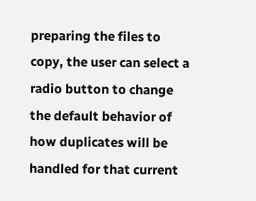preparing the files to copy, the user can select a radio button to change the default behavior of how duplicates will be handled for that current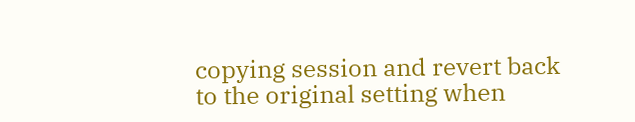copying session and revert back to the original setting when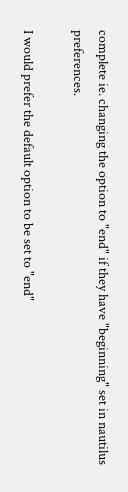complete ie. changing the option to "end" if they have "beginning" set in nautilus preferences.

I would prefer the default option to be set to "end"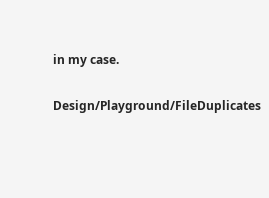in my case.

Design/Playground/FileDuplicates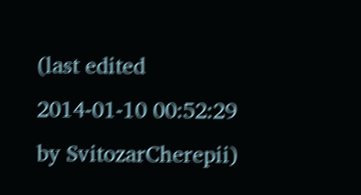(last edited 2014-01-10 00:52:29 by SvitozarCherepii)